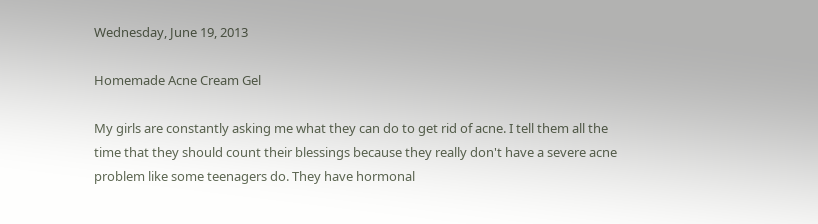Wednesday, June 19, 2013

Homemade Acne Cream Gel

My girls are constantly asking me what they can do to get rid of acne. I tell them all the time that they should count their blessings because they really don't have a severe acne problem like some teenagers do. They have hormonal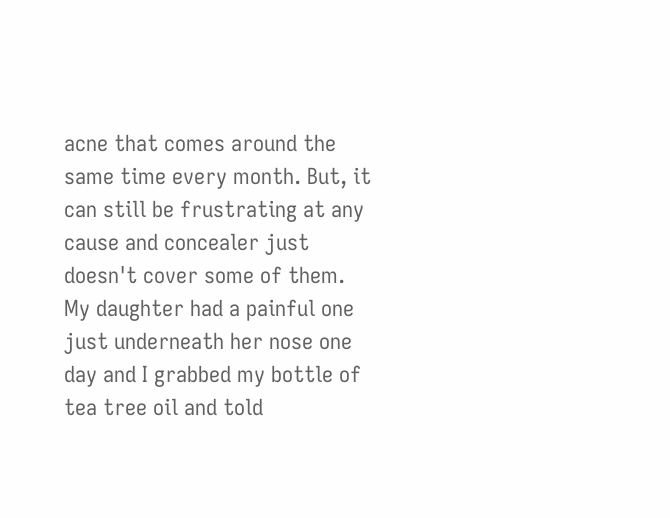acne that comes around the same time every month. But, it can still be frustrating at any cause and concealer just doesn't cover some of them. My daughter had a painful one just underneath her nose one day and I grabbed my bottle of tea tree oil and told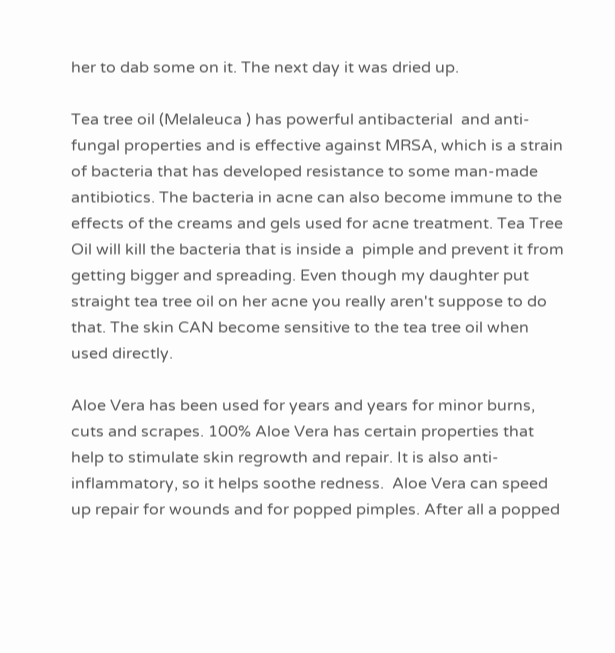her to dab some on it. The next day it was dried up.

Tea tree oil (Melaleuca ) has powerful antibacterial  and anti-fungal properties and is effective against MRSA, which is a strain of bacteria that has developed resistance to some man-made antibiotics. The bacteria in acne can also become immune to the effects of the creams and gels used for acne treatment. Tea Tree Oil will kill the bacteria that is inside a  pimple and prevent it from getting bigger and spreading. Even though my daughter put straight tea tree oil on her acne you really aren't suppose to do that. The skin CAN become sensitive to the tea tree oil when used directly.

Aloe Vera has been used for years and years for minor burns, cuts and scrapes. 100% Aloe Vera has certain properties that help to stimulate skin regrowth and repair. It is also anti-inflammatory, so it helps soothe redness.  Aloe Vera can speed up repair for wounds and for popped pimples. After all a popped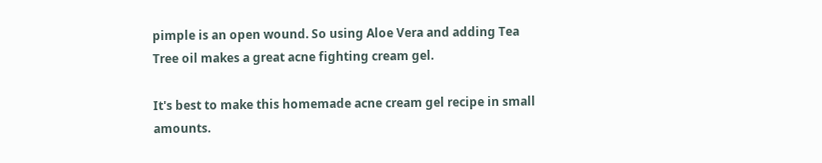pimple is an open wound. So using Aloe Vera and adding Tea Tree oil makes a great acne fighting cream gel.

It's best to make this homemade acne cream gel recipe in small amounts.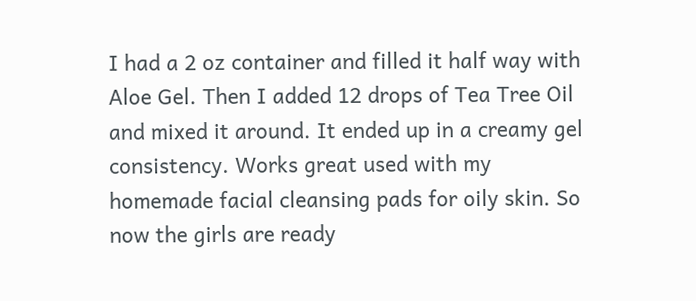I had a 2 oz container and filled it half way with Aloe Gel. Then I added 12 drops of Tea Tree Oil and mixed it around. It ended up in a creamy gel consistency. Works great used with my homemade facial cleansing pads for oily skin. So now the girls are ready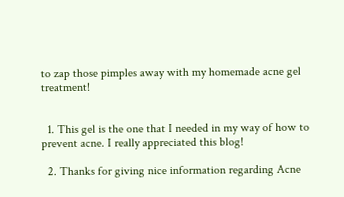to zap those pimples away with my homemade acne gel treatment!


  1. This gel is the one that I needed in my way of how to prevent acne. I really appreciated this blog!

  2. Thanks for giving nice information regarding Acne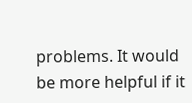problems. It would be more helpful if it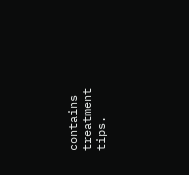contains treatment tips.